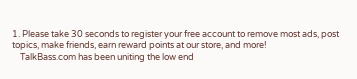1. Please take 30 seconds to register your free account to remove most ads, post topics, make friends, earn reward points at our store, and more!
    TalkBass.com has been uniting the low end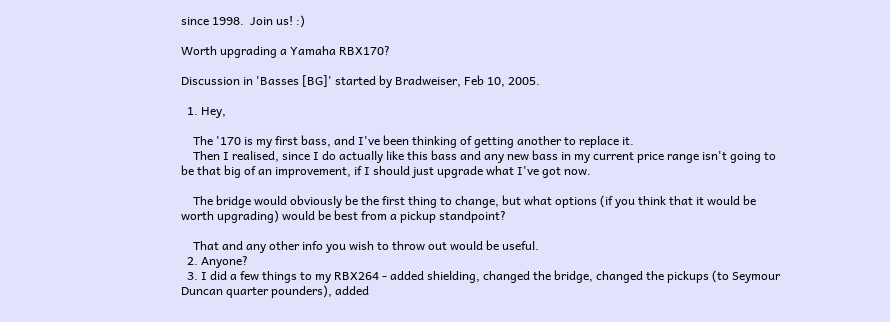since 1998.  Join us! :)

Worth upgrading a Yamaha RBX170?

Discussion in 'Basses [BG]' started by Bradweiser, Feb 10, 2005.

  1. Hey,

    The '170 is my first bass, and I've been thinking of getting another to replace it.
    Then I realised, since I do actually like this bass and any new bass in my current price range isn't going to be that big of an improvement, if I should just upgrade what I've got now.

    The bridge would obviously be the first thing to change, but what options (if you think that it would be worth upgrading) would be best from a pickup standpoint?

    That and any other info you wish to throw out would be useful.
  2. Anyone?
  3. I did a few things to my RBX264 - added shielding, changed the bridge, changed the pickups (to Seymour Duncan quarter pounders), added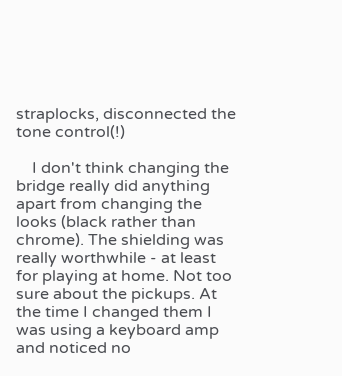straplocks, disconnected the tone control(!)

    I don't think changing the bridge really did anything apart from changing the looks (black rather than chrome). The shielding was really worthwhile - at least for playing at home. Not too sure about the pickups. At the time I changed them I was using a keyboard amp and noticed no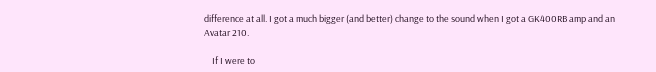difference at all. I got a much bigger (and better) change to the sound when I got a GK400RB amp and an Avatar 210.

    If I were to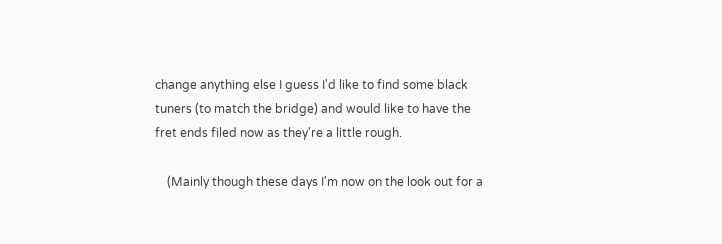change anything else I guess I'd like to find some black tuners (to match the bridge) and would like to have the fret ends filed now as they're a little rough.

    (Mainly though these days I'm now on the look out for a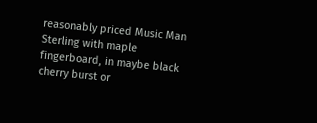reasonably priced Music Man Sterling with maple fingerboard, in maybe black cherry burst or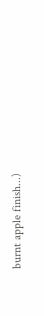burnt apple finish...)